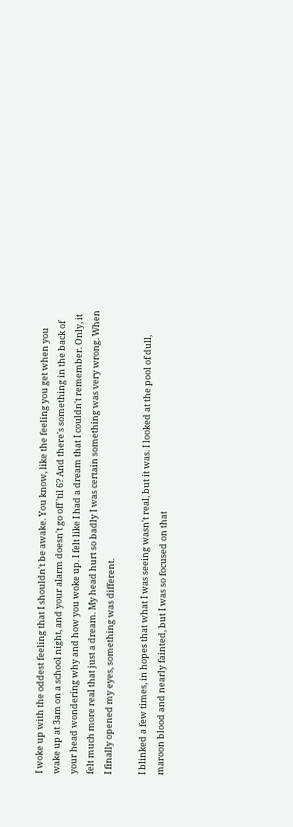I woke up with the oddest feeling that I shouldn't be awake. You know, like the feeling you get when you wake up at 3am on a school night, and your alarm doesn't go off 'til 6? And there's something in the back of your head wondering why and how you woke up. I felt like I had a dream that I couldn't remember. Only, it felt much more real that just a dream. My head hurt so badly I was certain something was very wrong. When I finally opened my eyes, something was different.

I blinked a few times, in hopes that what I was seeing wasn't real, but it was. I looked at the pool of dull, maroon blood and nearly fainted, but I was so focused on that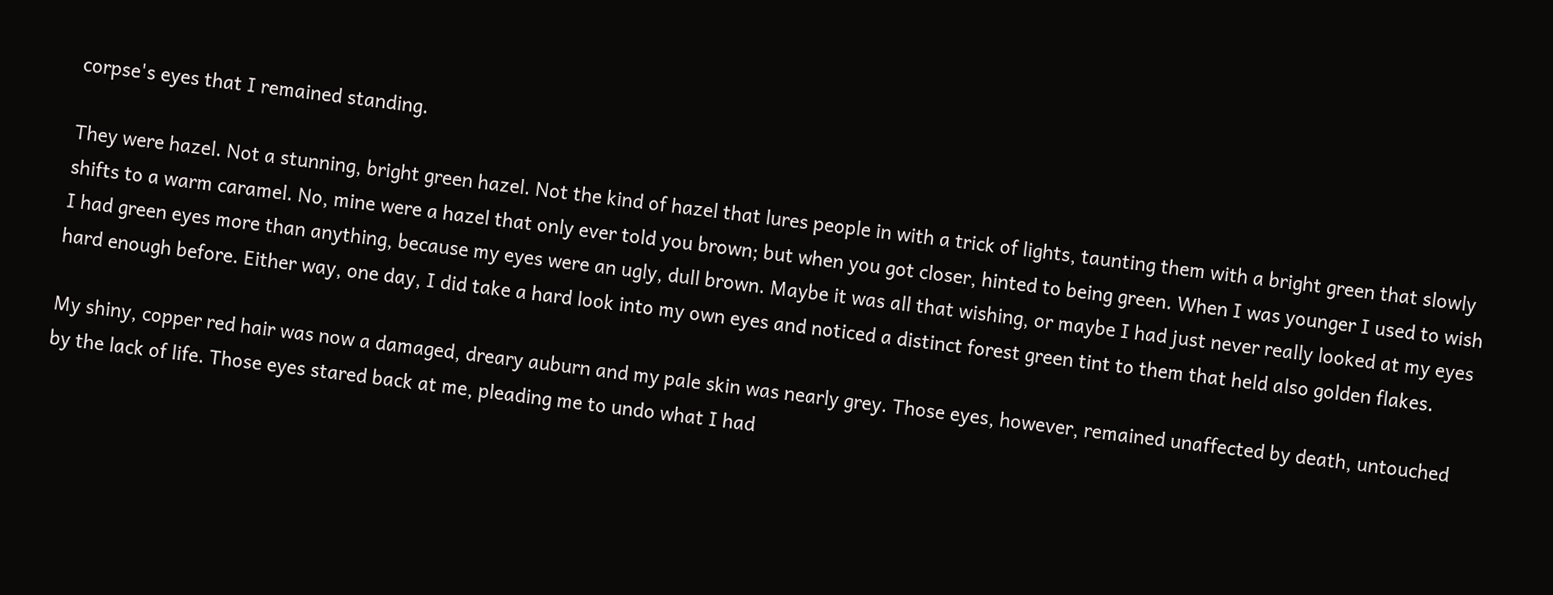corpse's eyes that I remained standing.

They were hazel. Not a stunning, bright green hazel. Not the kind of hazel that lures people in with a trick of lights, taunting them with a bright green that slowly shifts to a warm caramel. No, mine were a hazel that only ever told you brown; but when you got closer, hinted to being green. When I was younger I used to wish I had green eyes more than anything, because my eyes were an ugly, dull brown. Maybe it was all that wishing, or maybe I had just never really looked at my eyes hard enough before. Either way, one day, I did take a hard look into my own eyes and noticed a distinct forest green tint to them that held also golden flakes.

My shiny, copper red hair was now a damaged, dreary auburn and my pale skin was nearly grey. Those eyes, however, remained unaffected by death, untouched by the lack of life. Those eyes stared back at me, pleading me to undo what I had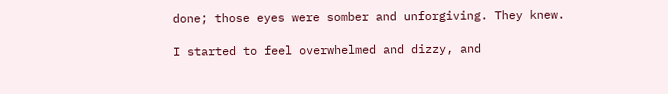done; those eyes were somber and unforgiving. They knew.

I started to feel overwhelmed and dizzy, and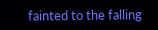fainted to the falling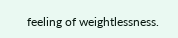feeling of weightlessness.